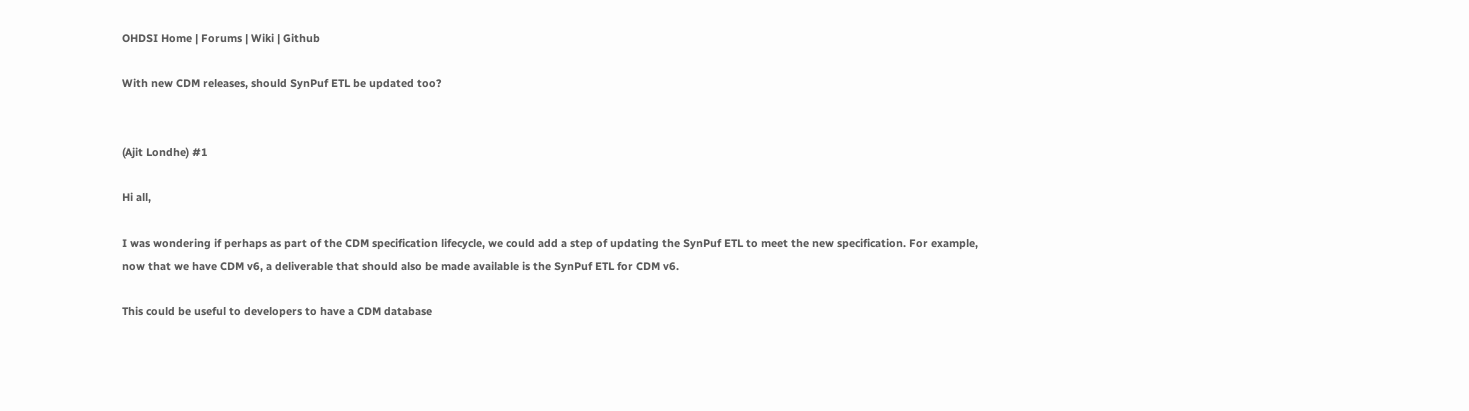OHDSI Home | Forums | Wiki | Github

With new CDM releases, should SynPuf ETL be updated too?


(Ajit Londhe) #1

Hi all,

I was wondering if perhaps as part of the CDM specification lifecycle, we could add a step of updating the SynPuf ETL to meet the new specification. For example, now that we have CDM v6, a deliverable that should also be made available is the SynPuf ETL for CDM v6.

This could be useful to developers to have a CDM database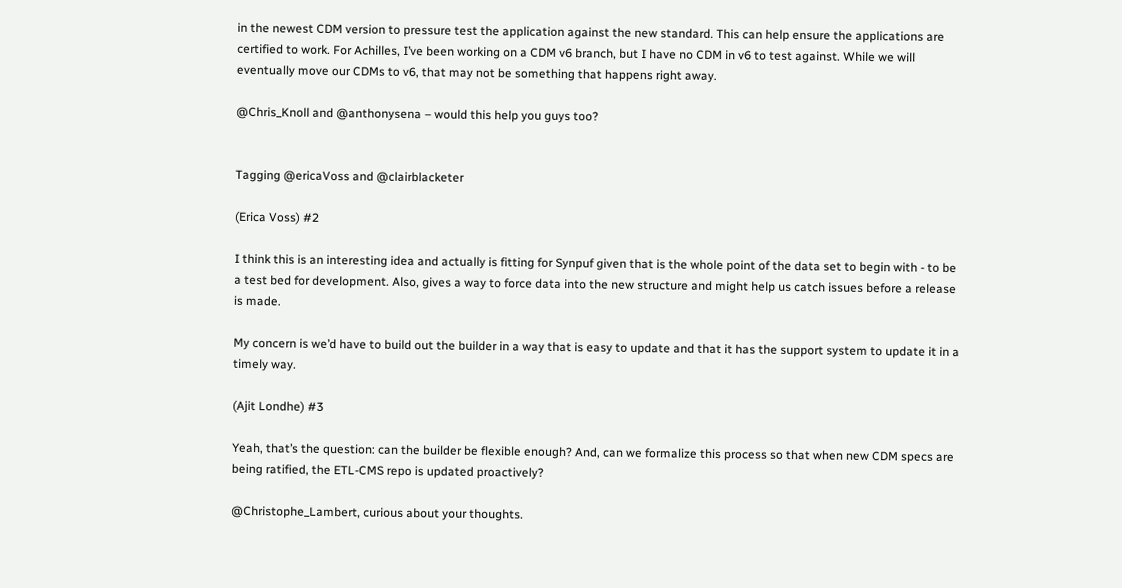in the newest CDM version to pressure test the application against the new standard. This can help ensure the applications are certified to work. For Achilles, I’ve been working on a CDM v6 branch, but I have no CDM in v6 to test against. While we will eventually move our CDMs to v6, that may not be something that happens right away.

@Chris_Knoll and @anthonysena – would this help you guys too?


Tagging @ericaVoss and @clairblacketer

(Erica Voss) #2

I think this is an interesting idea and actually is fitting for Synpuf given that is the whole point of the data set to begin with - to be a test bed for development. Also, gives a way to force data into the new structure and might help us catch issues before a release is made.

My concern is we’d have to build out the builder in a way that is easy to update and that it has the support system to update it in a timely way.

(Ajit Londhe) #3

Yeah, that’s the question: can the builder be flexible enough? And, can we formalize this process so that when new CDM specs are being ratified, the ETL-CMS repo is updated proactively?

@Christophe_Lambert, curious about your thoughts.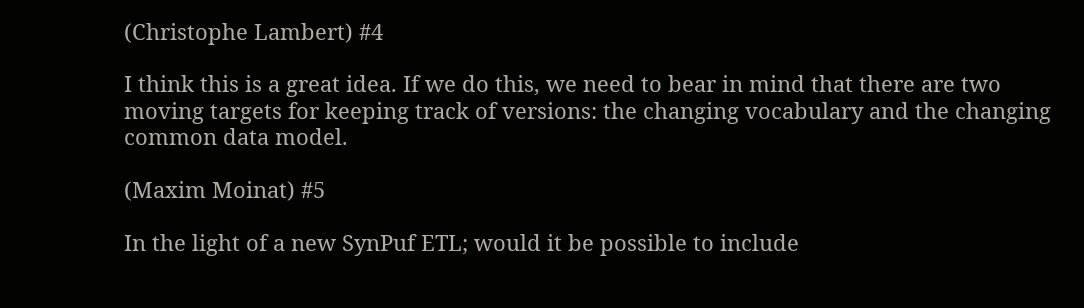(Christophe Lambert) #4

I think this is a great idea. If we do this, we need to bear in mind that there are two moving targets for keeping track of versions: the changing vocabulary and the changing common data model.

(Maxim Moinat) #5

In the light of a new SynPuf ETL; would it be possible to include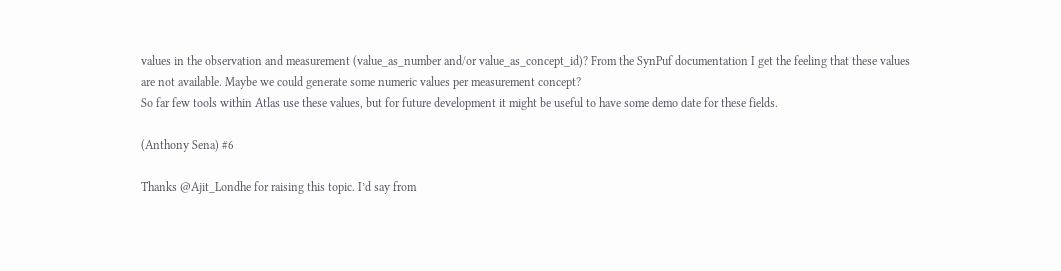values in the observation and measurement (value_as_number and/or value_as_concept_id)? From the SynPuf documentation I get the feeling that these values are not available. Maybe we could generate some numeric values per measurement concept?
So far few tools within Atlas use these values, but for future development it might be useful to have some demo date for these fields.

(Anthony Sena) #6

Thanks @Ajit_Londhe for raising this topic. I’d say from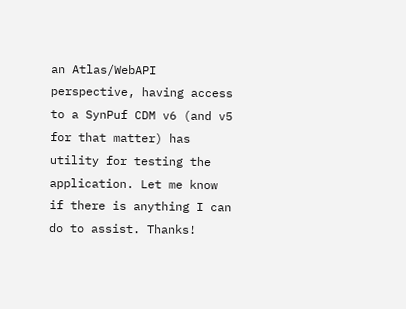an Atlas/WebAPI perspective, having access to a SynPuf CDM v6 (and v5 for that matter) has utility for testing the application. Let me know if there is anything I can do to assist. Thanks!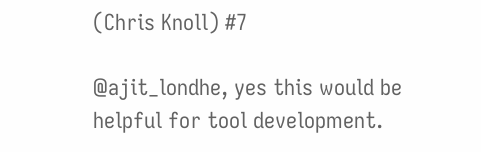(Chris Knoll) #7

@ajit_londhe, yes this would be helpful for tool development.